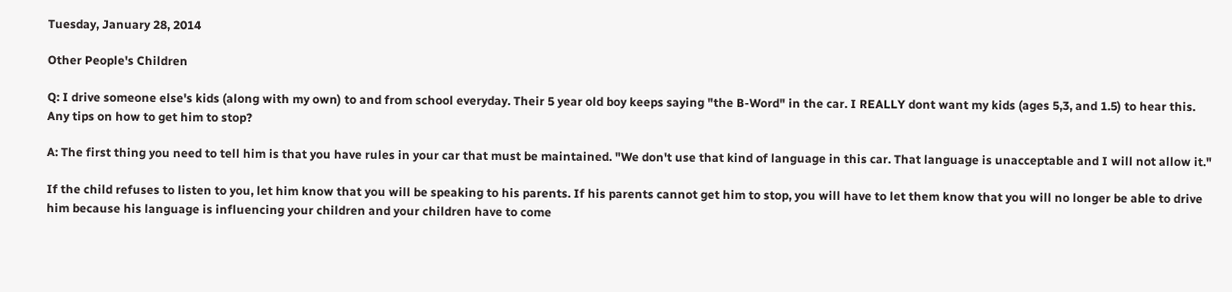Tuesday, January 28, 2014

Other People's Children

Q: I drive someone else's kids (along with my own) to and from school everyday. Their 5 year old boy keeps saying "the B-Word" in the car. I REALLY dont want my kids (ages 5,3, and 1.5) to hear this. Any tips on how to get him to stop?

A: The first thing you need to tell him is that you have rules in your car that must be maintained. "We don't use that kind of language in this car. That language is unacceptable and I will not allow it."

If the child refuses to listen to you, let him know that you will be speaking to his parents. If his parents cannot get him to stop, you will have to let them know that you will no longer be able to drive him because his language is influencing your children and your children have to come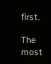first.

The most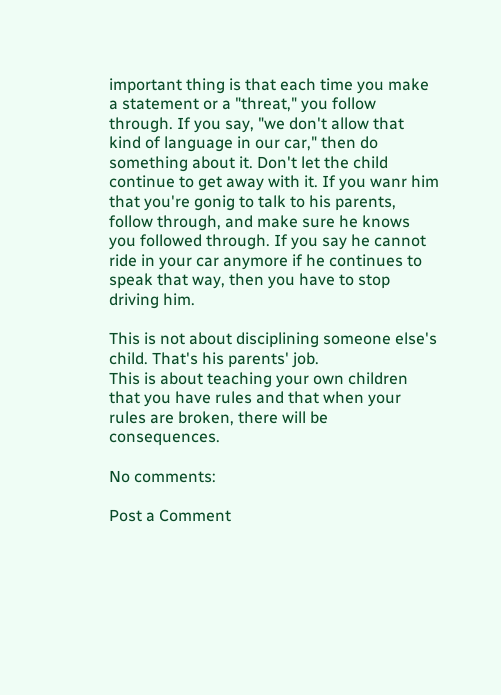important thing is that each time you make a statement or a "threat," you follow through. If you say, "we don't allow that kind of language in our car," then do something about it. Don't let the child continue to get away with it. If you wanr him that you're gonig to talk to his parents, follow through, and make sure he knows you followed through. If you say he cannot ride in your car anymore if he continues to speak that way, then you have to stop driving him.

This is not about disciplining someone else's child. That's his parents' job.
This is about teaching your own children that you have rules and that when your rules are broken, there will be consequences.

No comments:

Post a Comment